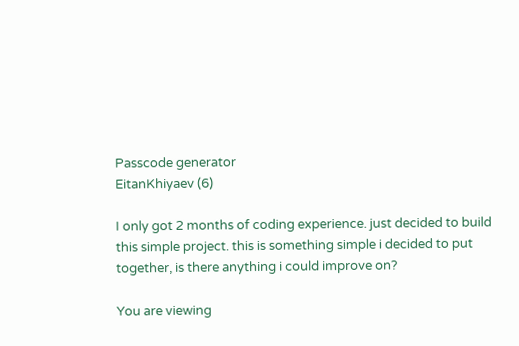Passcode generator
EitanKhiyaev (6)

I only got 2 months of coding experience. just decided to build this simple project. this is something simple i decided to put together, is there anything i could improve on?

You are viewing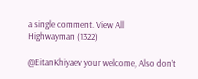a single comment. View All
Highwayman (1322)

@EitanKhiyaev your welcome, Also don’t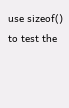use sizeof() to test the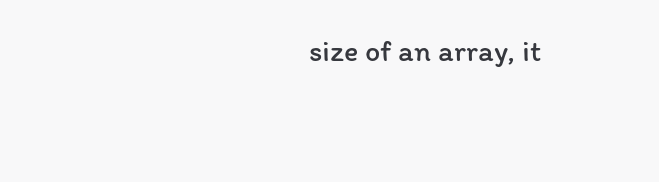size of an array, it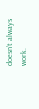doesn’t always work.